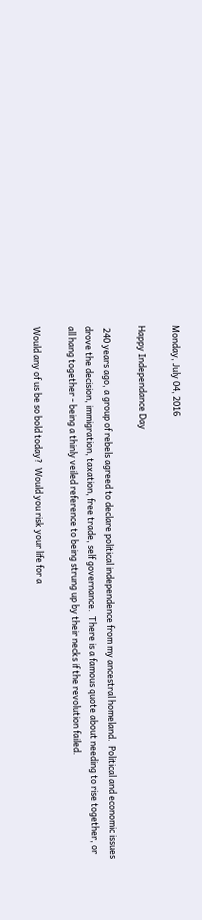Monday, July 04, 2016

Happy Independance Day

 240 years ago, a group of rebels agreed to declare political independence from my ancestral homeland.  Political and economic issues drove the decision, immigration, taxation, free trade, self governance.  There is a famous quote about needing to rise together, or all hang together - being a thinly veiled reference to being strung up by their necks if the revolution failed.

Would any of us be so bold today?  Would you risk your life for a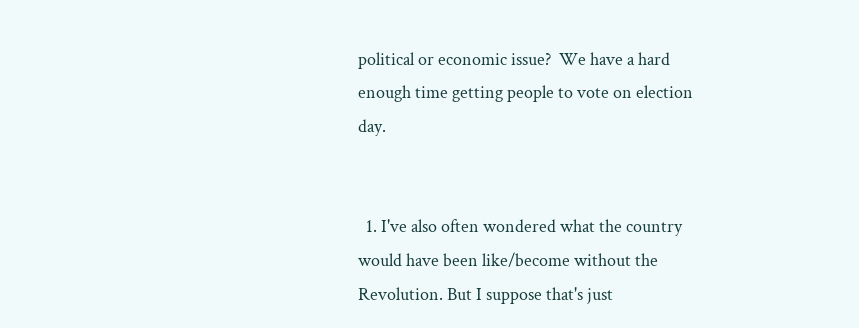political or economic issue?  We have a hard enough time getting people to vote on election day.


  1. I've also often wondered what the country would have been like/become without the Revolution. But I suppose that's just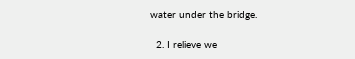water under the bridge.

  2. I relieve we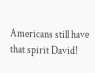Americans still have that spirit David!